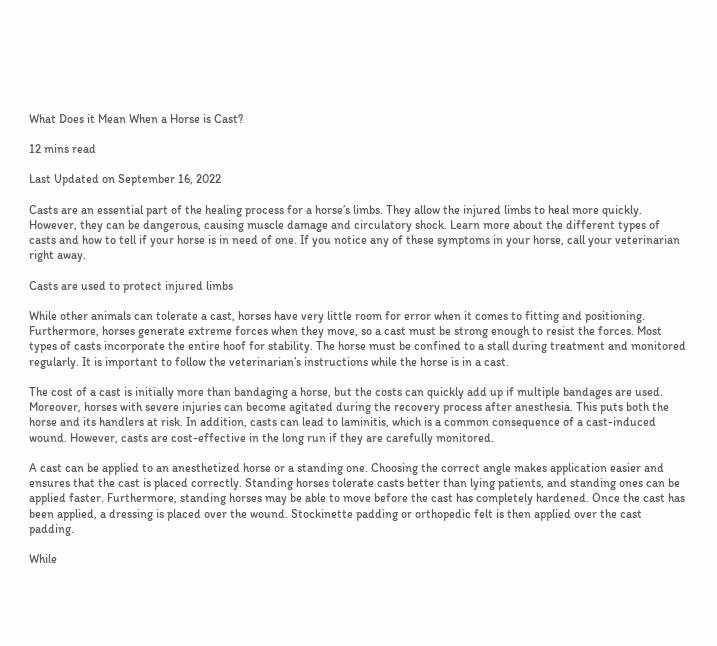What Does it Mean When a Horse is Cast?

12 mins read

Last Updated on September 16, 2022

Casts are an essential part of the healing process for a horse’s limbs. They allow the injured limbs to heal more quickly. However, they can be dangerous, causing muscle damage and circulatory shock. Learn more about the different types of casts and how to tell if your horse is in need of one. If you notice any of these symptoms in your horse, call your veterinarian right away.

Casts are used to protect injured limbs

While other animals can tolerate a cast, horses have very little room for error when it comes to fitting and positioning. Furthermore, horses generate extreme forces when they move, so a cast must be strong enough to resist the forces. Most types of casts incorporate the entire hoof for stability. The horse must be confined to a stall during treatment and monitored regularly. It is important to follow the veterinarian’s instructions while the horse is in a cast.

The cost of a cast is initially more than bandaging a horse, but the costs can quickly add up if multiple bandages are used. Moreover, horses with severe injuries can become agitated during the recovery process after anesthesia. This puts both the horse and its handlers at risk. In addition, casts can lead to laminitis, which is a common consequence of a cast-induced wound. However, casts are cost-effective in the long run if they are carefully monitored.

A cast can be applied to an anesthetized horse or a standing one. Choosing the correct angle makes application easier and ensures that the cast is placed correctly. Standing horses tolerate casts better than lying patients, and standing ones can be applied faster. Furthermore, standing horses may be able to move before the cast has completely hardened. Once the cast has been applied, a dressing is placed over the wound. Stockinette padding or orthopedic felt is then applied over the cast padding.

While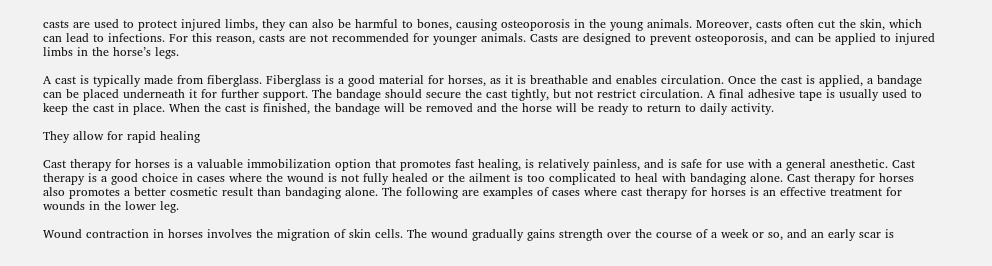casts are used to protect injured limbs, they can also be harmful to bones, causing osteoporosis in the young animals. Moreover, casts often cut the skin, which can lead to infections. For this reason, casts are not recommended for younger animals. Casts are designed to prevent osteoporosis, and can be applied to injured limbs in the horse’s legs.

A cast is typically made from fiberglass. Fiberglass is a good material for horses, as it is breathable and enables circulation. Once the cast is applied, a bandage can be placed underneath it for further support. The bandage should secure the cast tightly, but not restrict circulation. A final adhesive tape is usually used to keep the cast in place. When the cast is finished, the bandage will be removed and the horse will be ready to return to daily activity.

They allow for rapid healing

Cast therapy for horses is a valuable immobilization option that promotes fast healing, is relatively painless, and is safe for use with a general anesthetic. Cast therapy is a good choice in cases where the wound is not fully healed or the ailment is too complicated to heal with bandaging alone. Cast therapy for horses also promotes a better cosmetic result than bandaging alone. The following are examples of cases where cast therapy for horses is an effective treatment for wounds in the lower leg.

Wound contraction in horses involves the migration of skin cells. The wound gradually gains strength over the course of a week or so, and an early scar is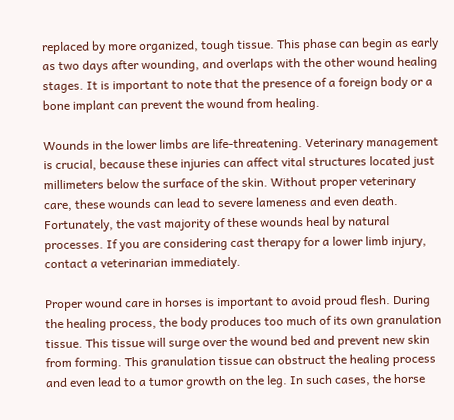replaced by more organized, tough tissue. This phase can begin as early as two days after wounding, and overlaps with the other wound healing stages. It is important to note that the presence of a foreign body or a bone implant can prevent the wound from healing.

Wounds in the lower limbs are life-threatening. Veterinary management is crucial, because these injuries can affect vital structures located just millimeters below the surface of the skin. Without proper veterinary care, these wounds can lead to severe lameness and even death. Fortunately, the vast majority of these wounds heal by natural processes. If you are considering cast therapy for a lower limb injury, contact a veterinarian immediately.

Proper wound care in horses is important to avoid proud flesh. During the healing process, the body produces too much of its own granulation tissue. This tissue will surge over the wound bed and prevent new skin from forming. This granulation tissue can obstruct the healing process and even lead to a tumor growth on the leg. In such cases, the horse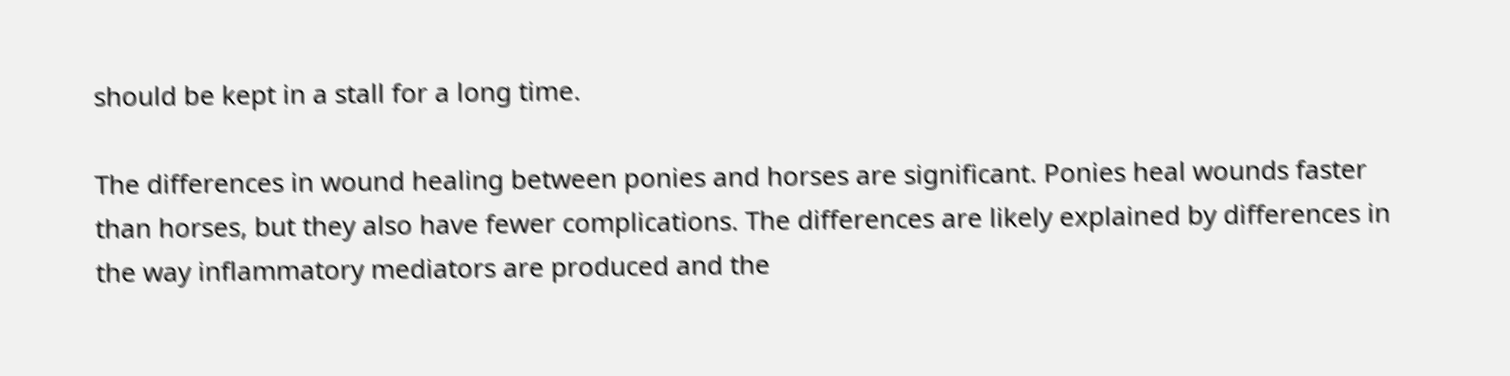should be kept in a stall for a long time.

The differences in wound healing between ponies and horses are significant. Ponies heal wounds faster than horses, but they also have fewer complications. The differences are likely explained by differences in the way inflammatory mediators are produced and the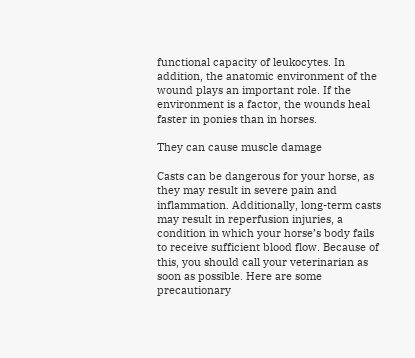functional capacity of leukocytes. In addition, the anatomic environment of the wound plays an important role. If the environment is a factor, the wounds heal faster in ponies than in horses.

They can cause muscle damage

Casts can be dangerous for your horse, as they may result in severe pain and inflammation. Additionally, long-term casts may result in reperfusion injuries, a condition in which your horse’s body fails to receive sufficient blood flow. Because of this, you should call your veterinarian as soon as possible. Here are some precautionary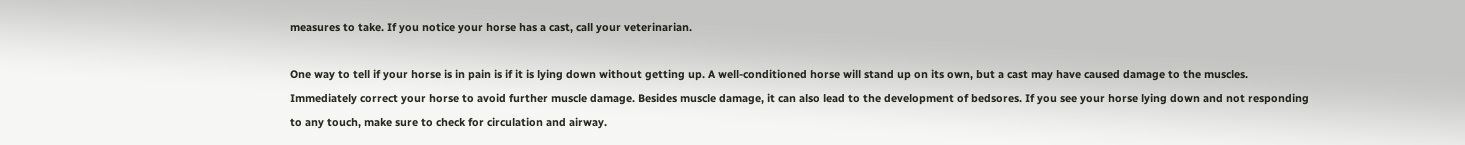measures to take. If you notice your horse has a cast, call your veterinarian.

One way to tell if your horse is in pain is if it is lying down without getting up. A well-conditioned horse will stand up on its own, but a cast may have caused damage to the muscles. Immediately correct your horse to avoid further muscle damage. Besides muscle damage, it can also lead to the development of bedsores. If you see your horse lying down and not responding to any touch, make sure to check for circulation and airway.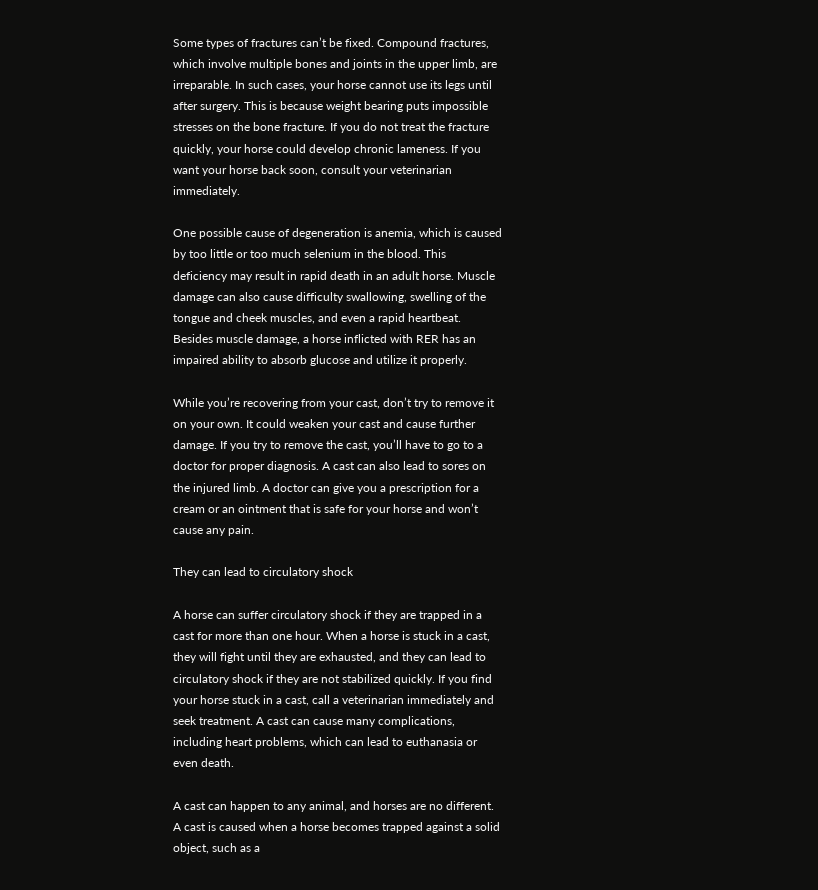Some types of fractures can’t be fixed. Compound fractures, which involve multiple bones and joints in the upper limb, are irreparable. In such cases, your horse cannot use its legs until after surgery. This is because weight bearing puts impossible stresses on the bone fracture. If you do not treat the fracture quickly, your horse could develop chronic lameness. If you want your horse back soon, consult your veterinarian immediately.

One possible cause of degeneration is anemia, which is caused by too little or too much selenium in the blood. This deficiency may result in rapid death in an adult horse. Muscle damage can also cause difficulty swallowing, swelling of the tongue and cheek muscles, and even a rapid heartbeat. Besides muscle damage, a horse inflicted with RER has an impaired ability to absorb glucose and utilize it properly.

While you’re recovering from your cast, don’t try to remove it on your own. It could weaken your cast and cause further damage. If you try to remove the cast, you’ll have to go to a doctor for proper diagnosis. A cast can also lead to sores on the injured limb. A doctor can give you a prescription for a cream or an ointment that is safe for your horse and won’t cause any pain.

They can lead to circulatory shock

A horse can suffer circulatory shock if they are trapped in a cast for more than one hour. When a horse is stuck in a cast, they will fight until they are exhausted, and they can lead to circulatory shock if they are not stabilized quickly. If you find your horse stuck in a cast, call a veterinarian immediately and seek treatment. A cast can cause many complications, including heart problems, which can lead to euthanasia or even death.

A cast can happen to any animal, and horses are no different. A cast is caused when a horse becomes trapped against a solid object, such as a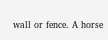wall or fence. A horse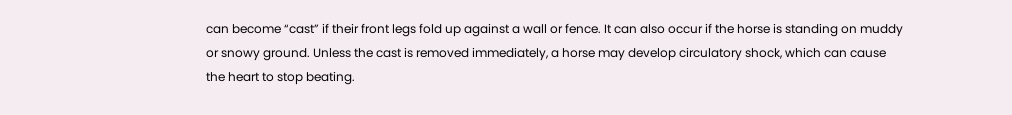can become “cast” if their front legs fold up against a wall or fence. It can also occur if the horse is standing on muddy or snowy ground. Unless the cast is removed immediately, a horse may develop circulatory shock, which can cause the heart to stop beating.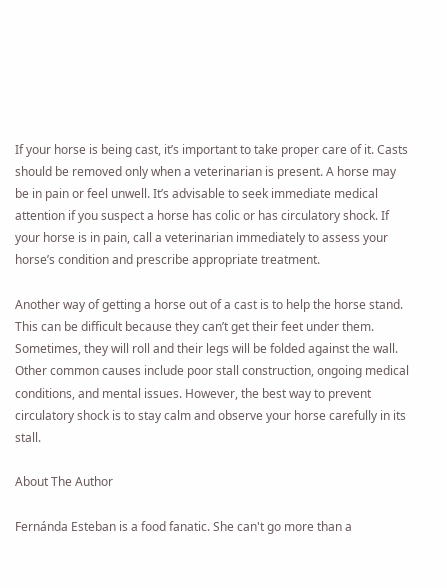If your horse is being cast, it’s important to take proper care of it. Casts should be removed only when a veterinarian is present. A horse may be in pain or feel unwell. It’s advisable to seek immediate medical attention if you suspect a horse has colic or has circulatory shock. If your horse is in pain, call a veterinarian immediately to assess your horse’s condition and prescribe appropriate treatment.

Another way of getting a horse out of a cast is to help the horse stand. This can be difficult because they can’t get their feet under them. Sometimes, they will roll and their legs will be folded against the wall. Other common causes include poor stall construction, ongoing medical conditions, and mental issues. However, the best way to prevent circulatory shock is to stay calm and observe your horse carefully in its stall.

About The Author

Fernánda Esteban is a food fanatic. She can't go more than a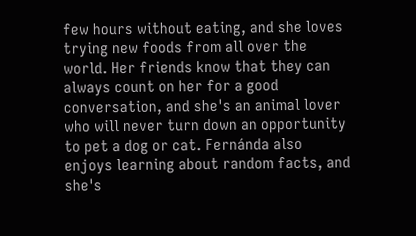few hours without eating, and she loves trying new foods from all over the world. Her friends know that they can always count on her for a good conversation, and she's an animal lover who will never turn down an opportunity to pet a dog or cat. Fernánda also enjoys learning about random facts, and she's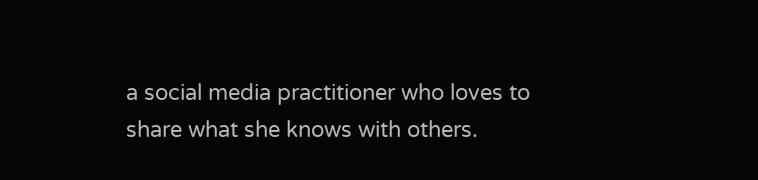a social media practitioner who loves to share what she knows with others.